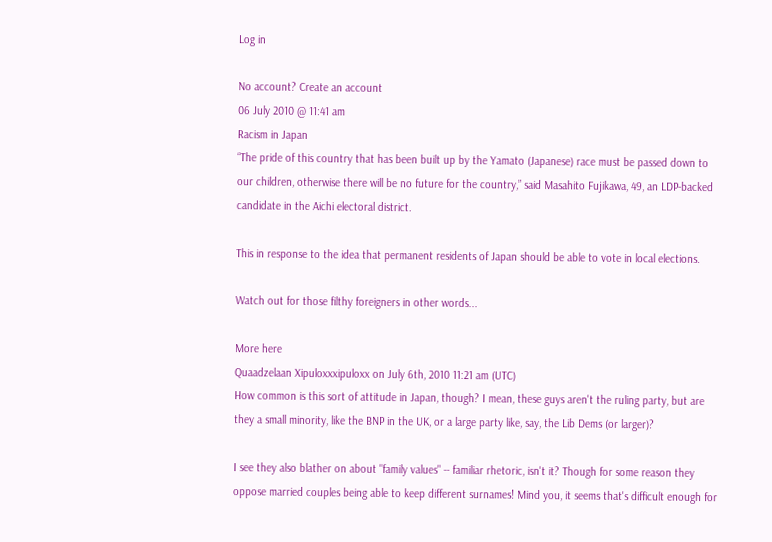Log in

No account? Create an account
06 July 2010 @ 11:41 am
Racism in Japan
“The pride of this country that has been built up by the Yamato (Japanese) race must be passed down to our children, otherwise there will be no future for the country,” said Masahito Fujikawa, 49, an LDP-backed candidate in the Aichi electoral district.

This in response to the idea that permanent residents of Japan should be able to vote in local elections.

Watch out for those filthy foreigners in other words...

More here
Quaadzelaan Xipuloxxxipuloxx on July 6th, 2010 11:21 am (UTC)
How common is this sort of attitude in Japan, though? I mean, these guys aren't the ruling party, but are they a small minority, like the BNP in the UK, or a large party like, say, the Lib Dems (or larger)?

I see they also blather on about "family values" -- familiar rhetoric, isn't it? Though for some reason they oppose married couples being able to keep different surnames! Mind you, it seems that's difficult enough for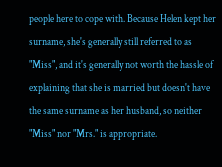people here to cope with. Because Helen kept her surname, she's generally still referred to as "Miss", and it's generally not worth the hassle of explaining that she is married but doesn't have the same surname as her husband, so neither "Miss" nor "Mrs." is appropriate.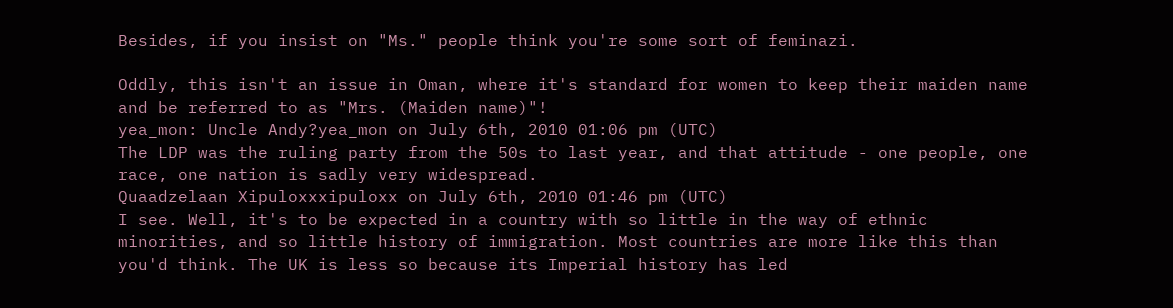Besides, if you insist on "Ms." people think you're some sort of feminazi.

Oddly, this isn't an issue in Oman, where it's standard for women to keep their maiden name and be referred to as "Mrs. (Maiden name)"!
yea_mon: Uncle Andy?yea_mon on July 6th, 2010 01:06 pm (UTC)
The LDP was the ruling party from the 50s to last year, and that attitude - one people, one race, one nation is sadly very widespread.
Quaadzelaan Xipuloxxxipuloxx on July 6th, 2010 01:46 pm (UTC)
I see. Well, it's to be expected in a country with so little in the way of ethnic minorities, and so little history of immigration. Most countries are more like this than you'd think. The UK is less so because its Imperial history has led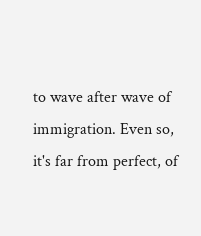to wave after wave of immigration. Even so, it's far from perfect, of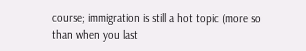course; immigration is still a hot topic (more so than when you last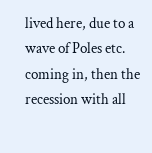lived here, due to a wave of Poles etc. coming in, then the recession with all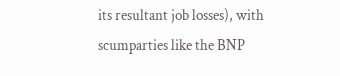its resultant job losses), with scumparties like the BNP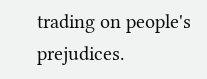trading on people's prejudices.